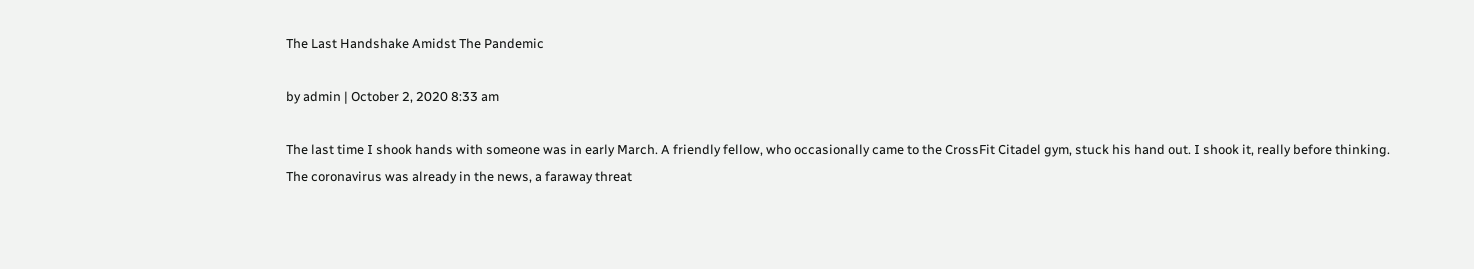The Last Handshake Amidst The Pandemic

by admin | October 2, 2020 8:33 am

The last time I shook hands with someone was in early March. A friendly fellow, who occasionally came to the CrossFit Citadel gym, stuck his hand out. I shook it, really before thinking. The coronavirus was already in the news, a faraway threat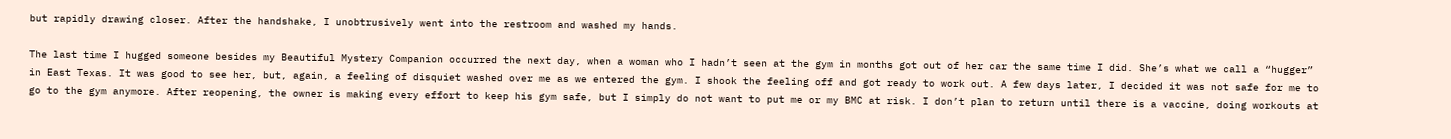but rapidly drawing closer. After the handshake, I unobtrusively went into the restroom and washed my hands.

The last time I hugged someone besides my Beautiful Mystery Companion occurred the next day, when a woman who I hadn’t seen at the gym in months got out of her car the same time I did. She’s what we call a “hugger” in East Texas. It was good to see her, but, again, a feeling of disquiet washed over me as we entered the gym. I shook the feeling off and got ready to work out. A few days later, I decided it was not safe for me to go to the gym anymore. After reopening, the owner is making every effort to keep his gym safe, but I simply do not want to put me or my BMC at risk. I don’t plan to return until there is a vaccine, doing workouts at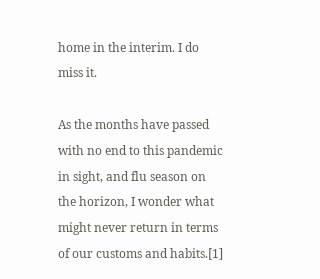home in the interim. I do miss it.

As the months have passed with no end to this pandemic in sight, and flu season on the horizon, I wonder what might never return in terms of our customs and habits.[1]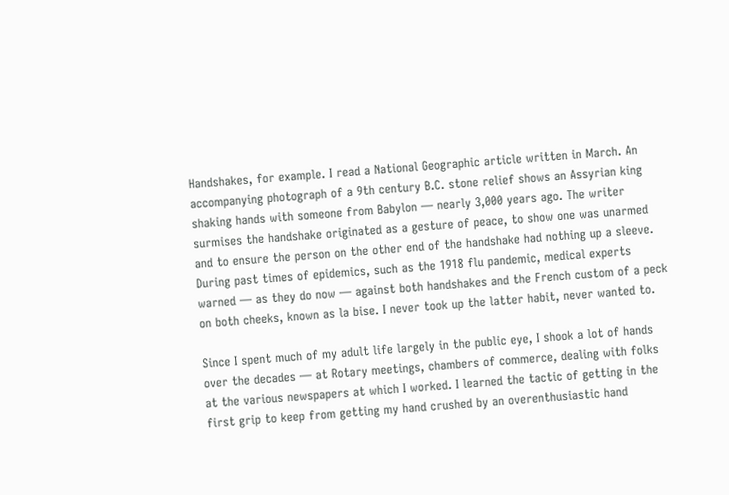Handshakes, for example. I read a National Geographic article written in March. An accompanying photograph of a 9th century B.C. stone relief shows an Assyrian king shaking hands with someone from Babylon — nearly 3,000 years ago. The writer surmises the handshake originated as a gesture of peace, to show one was unarmed and to ensure the person on the other end of the handshake had nothing up a sleeve. During past times of epidemics, such as the 1918 flu pandemic, medical experts warned — as they do now — against both handshakes and the French custom of a peck on both cheeks, known as la bise. I never took up the latter habit, never wanted to.

Since I spent much of my adult life largely in the public eye, I shook a lot of hands over the decades — at Rotary meetings, chambers of commerce, dealing with folks at the various newspapers at which I worked. I learned the tactic of getting in the first grip to keep from getting my hand crushed by an overenthusiastic hand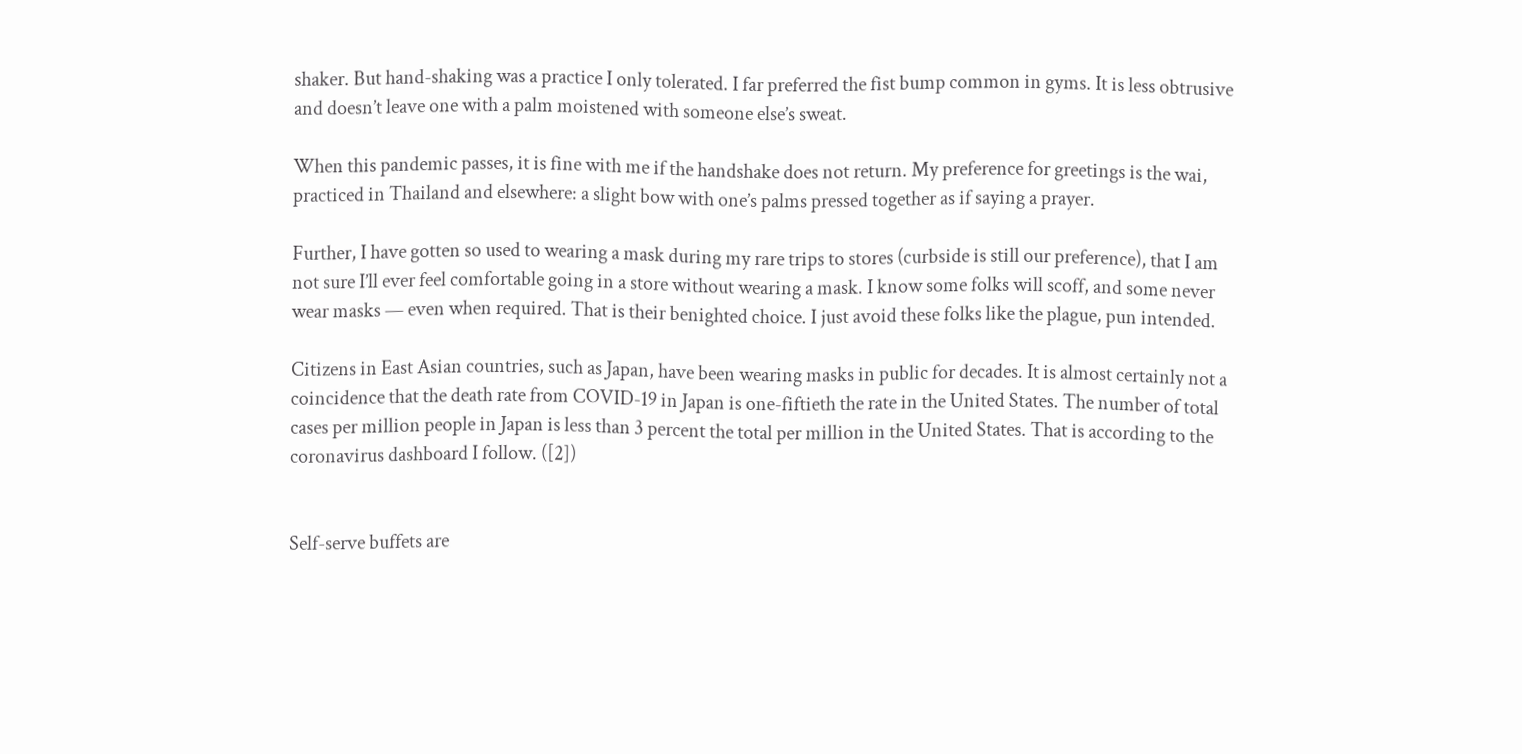shaker. But hand-shaking was a practice I only tolerated. I far preferred the fist bump common in gyms. It is less obtrusive and doesn’t leave one with a palm moistened with someone else’s sweat.

When this pandemic passes, it is fine with me if the handshake does not return. My preference for greetings is the wai, practiced in Thailand and elsewhere: a slight bow with one’s palms pressed together as if saying a prayer.

Further, I have gotten so used to wearing a mask during my rare trips to stores (curbside is still our preference), that I am not sure I’ll ever feel comfortable going in a store without wearing a mask. I know some folks will scoff, and some never wear masks — even when required. That is their benighted choice. I just avoid these folks like the plague, pun intended.

Citizens in East Asian countries, such as Japan, have been wearing masks in public for decades. It is almost certainly not a coincidence that the death rate from COVID-19 in Japan is one-fiftieth the rate in the United States. The number of total cases per million people in Japan is less than 3 percent the total per million in the United States. That is according to the coronavirus dashboard I follow. ([2])


Self-serve buffets are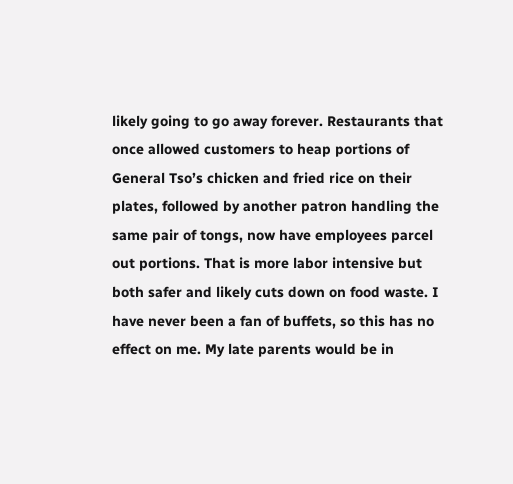likely going to go away forever. Restaurants that once allowed customers to heap portions of General Tso’s chicken and fried rice on their plates, followed by another patron handling the same pair of tongs, now have employees parcel out portions. That is more labor intensive but both safer and likely cuts down on food waste. I have never been a fan of buffets, so this has no effect on me. My late parents would be in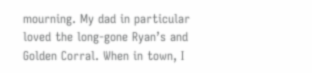mourning. My dad in particular loved the long-gone Ryan’s and Golden Corral. When in town, I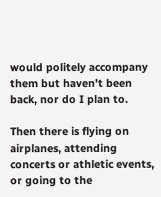would politely accompany them but haven’t been back, nor do I plan to.

Then there is flying on airplanes, attending concerts or athletic events, or going to the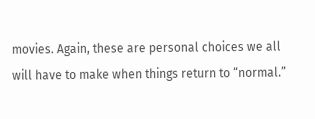movies. Again, these are personal choices we all will have to make when things return to “normal.”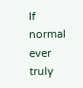If normal ever truly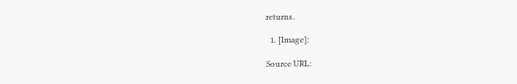returns.

  1. [Image]:

Source URL: